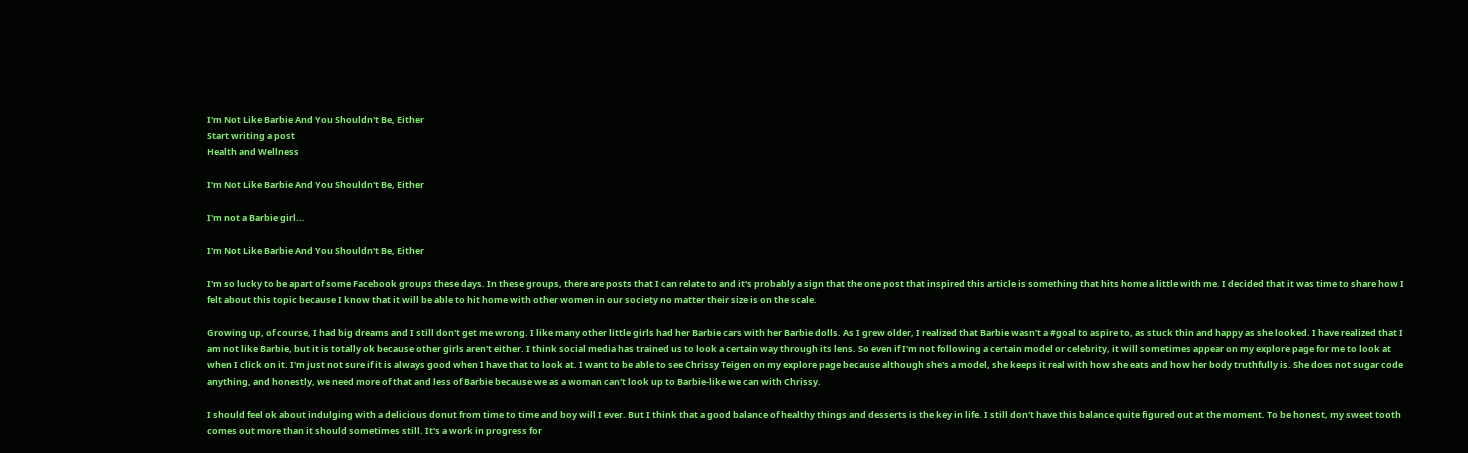I'm Not Like Barbie And You Shouldn't Be, Either
Start writing a post
Health and Wellness

I'm Not Like Barbie And You Shouldn't Be, Either

I'm not a Barbie girl...

I'm Not Like Barbie And You Shouldn't Be, Either

I'm so lucky to be apart of some Facebook groups these days. In these groups, there are posts that I can relate to and it's probably a sign that the one post that inspired this article is something that hits home a little with me. I decided that it was time to share how I felt about this topic because I know that it will be able to hit home with other women in our society no matter their size is on the scale.

Growing up, of course, I had big dreams and I still don't get me wrong. I like many other little girls had her Barbie cars with her Barbie dolls. As I grew older, I realized that Barbie wasn't a #goal to aspire to, as stuck thin and happy as she looked. I have realized that I am not like Barbie, but it is totally ok because other girls aren't either. I think social media has trained us to look a certain way through its lens. So even if I'm not following a certain model or celebrity, it will sometimes appear on my explore page for me to look at when I click on it. I'm just not sure if it is always good when I have that to look at. I want to be able to see Chrissy Teigen on my explore page because although she's a model, she keeps it real with how she eats and how her body truthfully is. She does not sugar code anything, and honestly, we need more of that and less of Barbie because we as a woman can't look up to Barbie-like we can with Chrissy.

I should feel ok about indulging with a delicious donut from time to time and boy will I ever. But I think that a good balance of healthy things and desserts is the key in life. I still don't have this balance quite figured out at the moment. To be honest, my sweet tooth comes out more than it should sometimes still. It's a work in progress for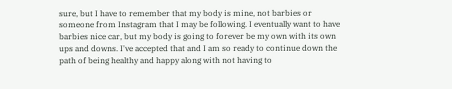sure, but I have to remember that my body is mine, not barbies or someone from Instagram that I may be following. I eventually want to have barbies nice car, but my body is going to forever be my own with its own ups and downs. I've accepted that and I am so ready to continue down the path of being healthy and happy along with not having to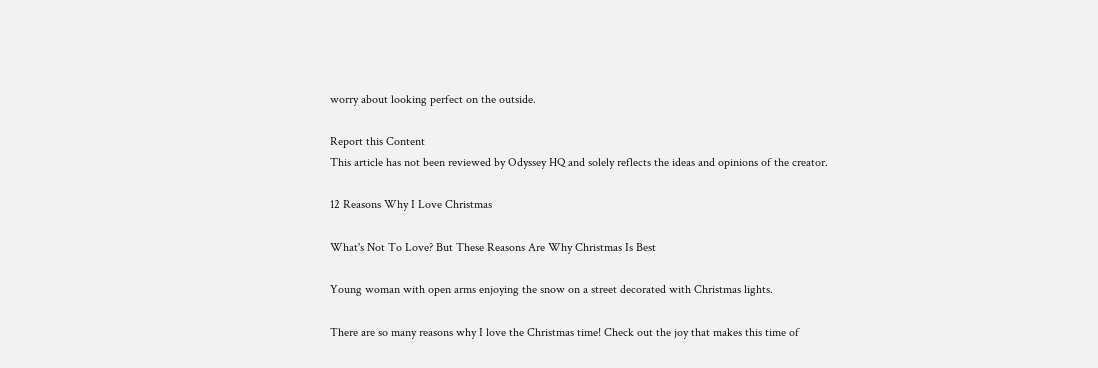worry about looking perfect on the outside.

Report this Content
This article has not been reviewed by Odyssey HQ and solely reflects the ideas and opinions of the creator.

12 Reasons Why I Love Christmas

What's Not To Love? But These Reasons Are Why Christmas Is Best

Young woman with open arms enjoying the snow on a street decorated with Christmas lights.

There are so many reasons why I love the Christmas time! Check out the joy that makes this time of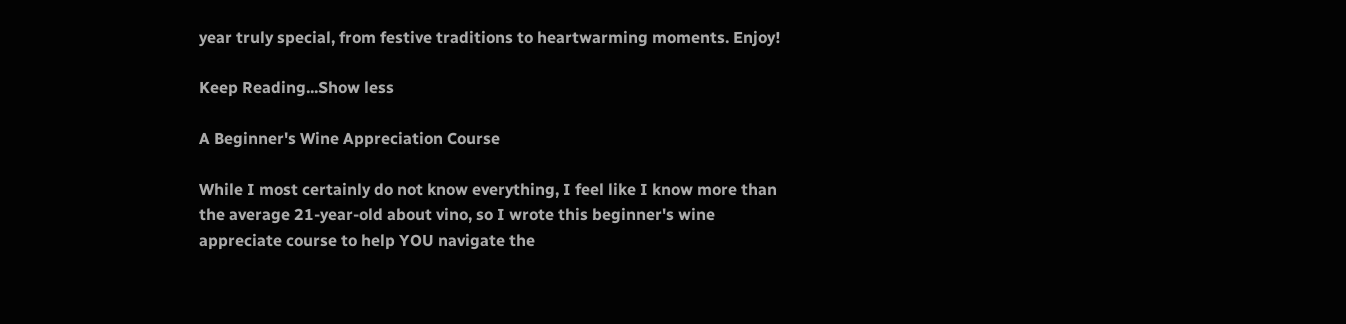year truly special, from festive traditions to heartwarming moments. Enjoy!

Keep Reading...Show less

A Beginner's Wine Appreciation Course

While I most certainly do not know everything, I feel like I know more than the average 21-year-old about vino, so I wrote this beginner's wine appreciate course to help YOU navigate the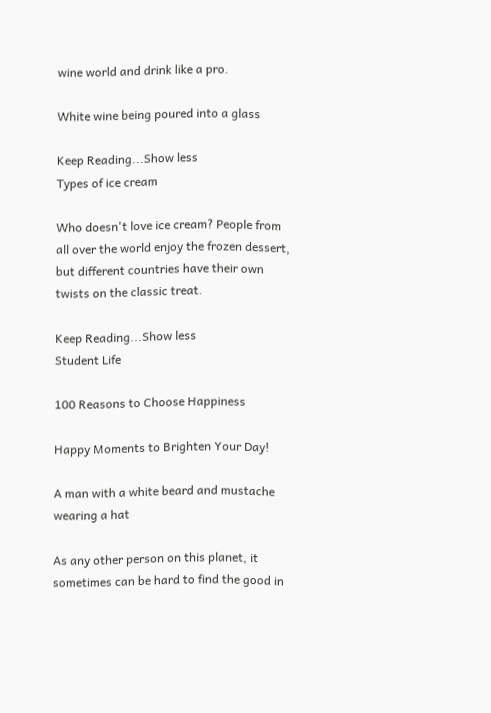wine world and drink like a pro.

White wine being poured into a glass

Keep Reading...Show less
Types of ice cream

Who doesn't love ice cream? People from all over the world enjoy the frozen dessert, but different countries have their own twists on the classic treat.

Keep Reading...Show less
Student Life

100 Reasons to Choose Happiness

Happy Moments to Brighten Your Day!

A man with a white beard and mustache wearing a hat

As any other person on this planet, it sometimes can be hard to find the good in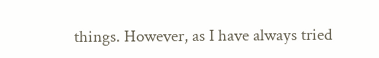things. However, as I have always tried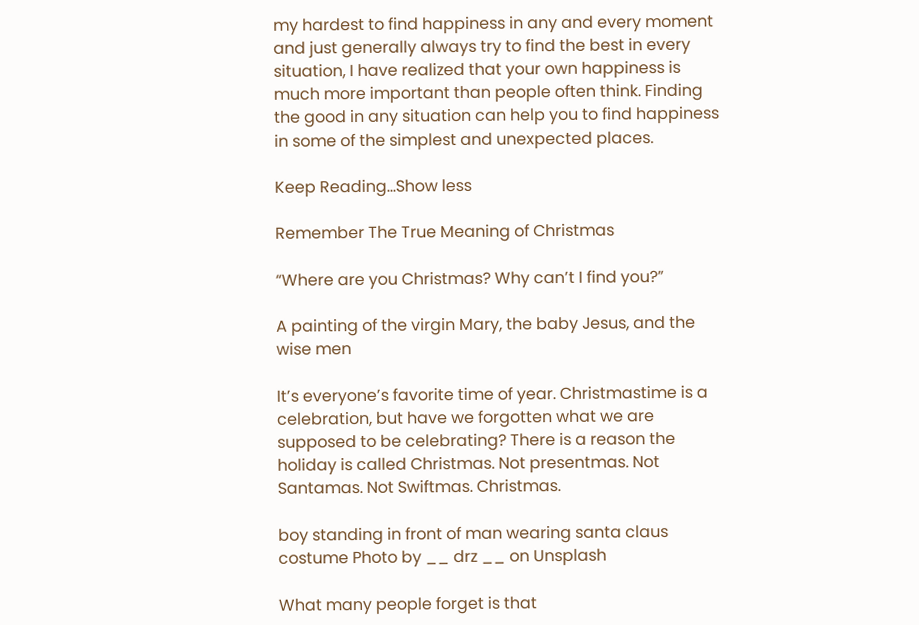my hardest to find happiness in any and every moment and just generally always try to find the best in every situation, I have realized that your own happiness is much more important than people often think. Finding the good in any situation can help you to find happiness in some of the simplest and unexpected places.

Keep Reading...Show less

Remember The True Meaning of Christmas

“Where are you Christmas? Why can’t I find you?”

A painting of the virgin Mary, the baby Jesus, and the wise men

It’s everyone’s favorite time of year. Christmastime is a celebration, but have we forgotten what we are supposed to be celebrating? There is a reason the holiday is called Christmas. Not presentmas. Not Santamas. Not Swiftmas. Christmas.

boy standing in front of man wearing santa claus costume Photo by __ drz __ on Unsplash

What many people forget is that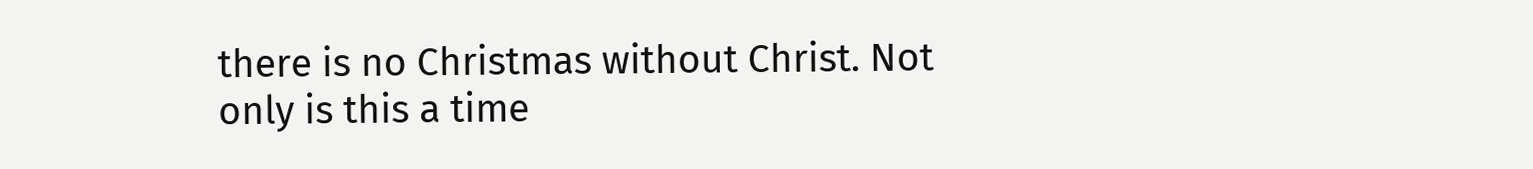there is no Christmas without Christ. Not only is this a time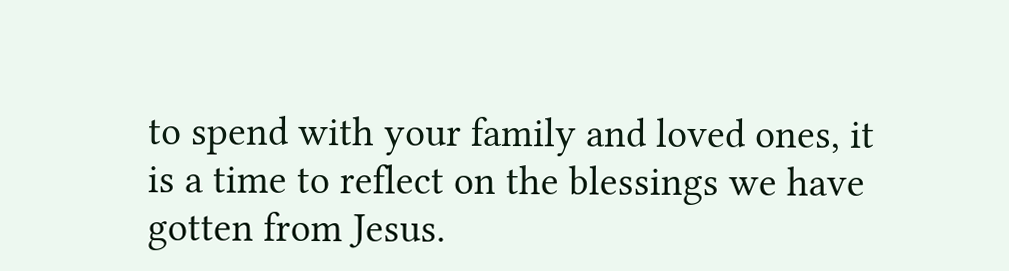to spend with your family and loved ones, it is a time to reflect on the blessings we have gotten from Jesus.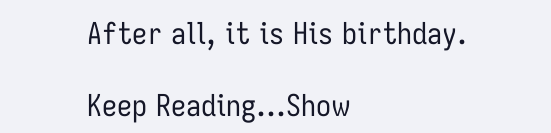After all, it is His birthday.

Keep Reading...Show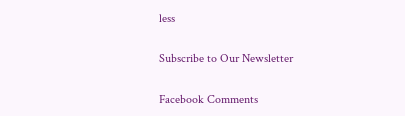less

Subscribe to Our Newsletter

Facebook Comments